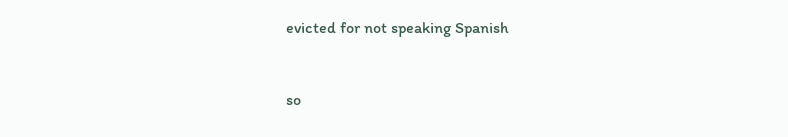evicted for not speaking Spanish


so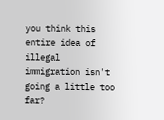you think this entire idea of illegal immigration isn't going a little too far?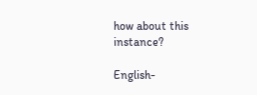how about this instance?

English-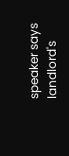speaker says landlord's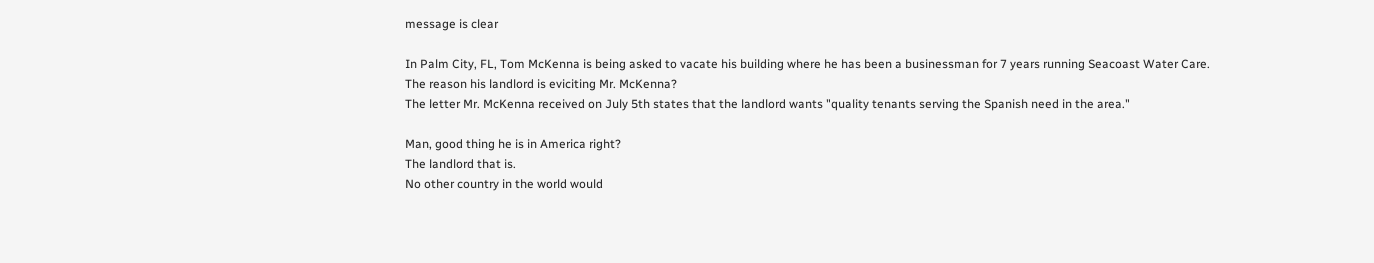message is clear

In Palm City, FL, Tom McKenna is being asked to vacate his building where he has been a businessman for 7 years running Seacoast Water Care.
The reason his landlord is eviciting Mr. McKenna?
The letter Mr. McKenna received on July 5th states that the landlord wants "quality tenants serving the Spanish need in the area."

Man, good thing he is in America right?
The landlord that is.
No other country in the world would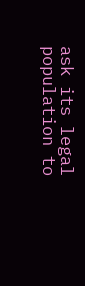ask its legal population to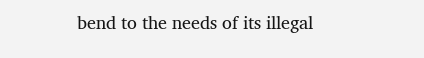bend to the needs of its illegal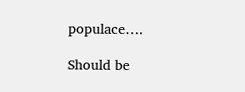populace….

Should be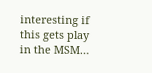interesting if this gets play in the MSM…